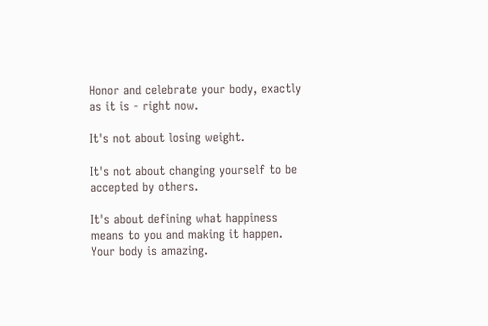Honor and celebrate your body, exactly as it is - right now.

It's not about losing weight.

It's not about changing yourself to be accepted by others.

It's about defining what happiness means to you and making it happen. Your body is amazing.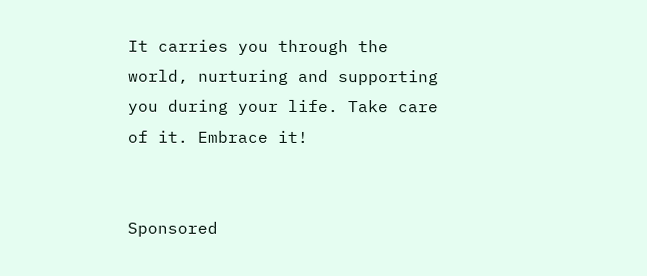It carries you through the world, nurturing and supporting you during your life. Take care of it. Embrace it!


Sponsored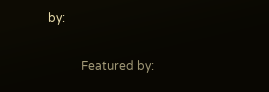by:


           Featured by: